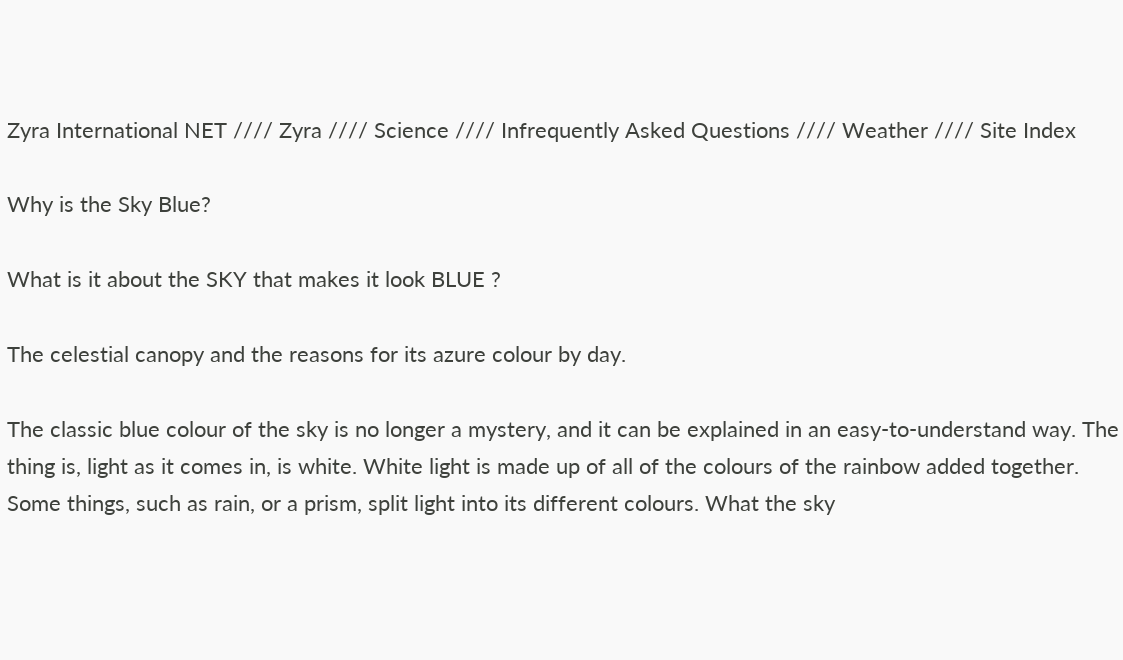Zyra International NET //// Zyra //// Science //// Infrequently Asked Questions //// Weather //// Site Index

Why is the Sky Blue?

What is it about the SKY that makes it look BLUE ?

The celestial canopy and the reasons for its azure colour by day.

The classic blue colour of the sky is no longer a mystery, and it can be explained in an easy-to-understand way. The thing is, light as it comes in, is white. White light is made up of all of the colours of the rainbow added together. Some things, such as rain, or a prism, split light into its different colours. What the sky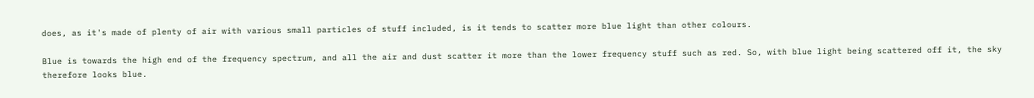does, as it's made of plenty of air with various small particles of stuff included, is it tends to scatter more blue light than other colours.

Blue is towards the high end of the frequency spectrum, and all the air and dust scatter it more than the lower frequency stuff such as red. So, with blue light being scattered off it, the sky therefore looks blue.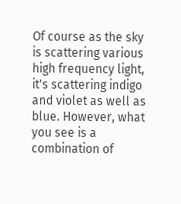Of course as the sky is scattering various high frequency light, it's scattering indigo and violet as well as blue. However, what you see is a combination of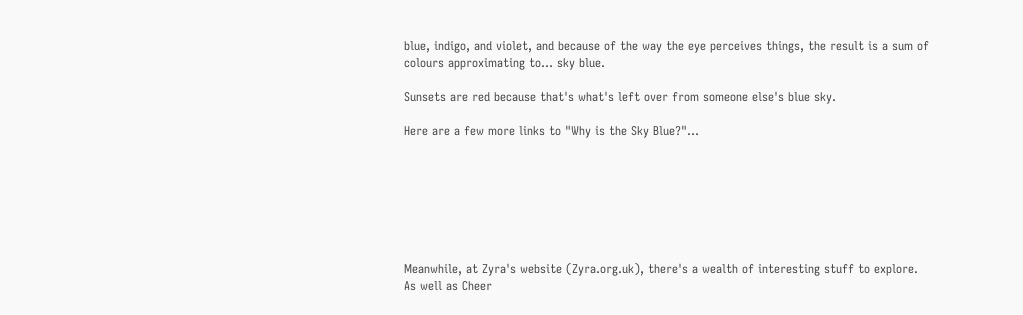blue, indigo, and violet, and because of the way the eye perceives things, the result is a sum of colours approximating to... sky blue.

Sunsets are red because that's what's left over from someone else's blue sky.

Here are a few more links to "Why is the Sky Blue?"...







Meanwhile, at Zyra's website (Zyra.org.uk), there's a wealth of interesting stuff to explore. As well as Cheer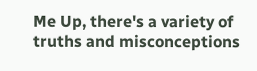Me Up, there's a variety of truths and misconceptions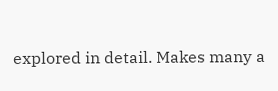explored in detail. Makes many a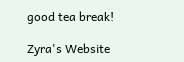good tea break!

Zyra's Website